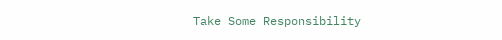Take Some Responsibility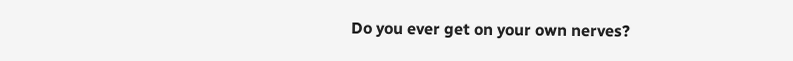Do you ever get on your own nerves?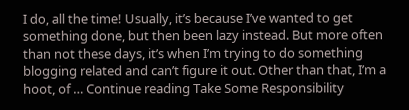I do, all the time! Usually, it’s because I’ve wanted to get something done, but then been lazy instead. But more often than not these days, it’s when I’m trying to do something blogging related and can’t figure it out. Other than that, I’m a hoot, of … Continue reading Take Some Responsibility